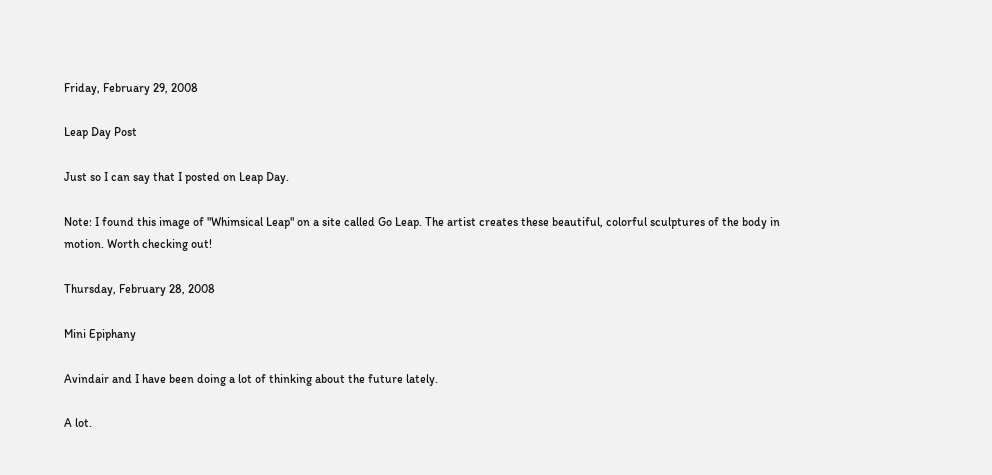Friday, February 29, 2008

Leap Day Post

Just so I can say that I posted on Leap Day.

Note: I found this image of "Whimsical Leap" on a site called Go Leap. The artist creates these beautiful, colorful sculptures of the body in motion. Worth checking out!

Thursday, February 28, 2008

Mini Epiphany

Avindair and I have been doing a lot of thinking about the future lately.

A lot.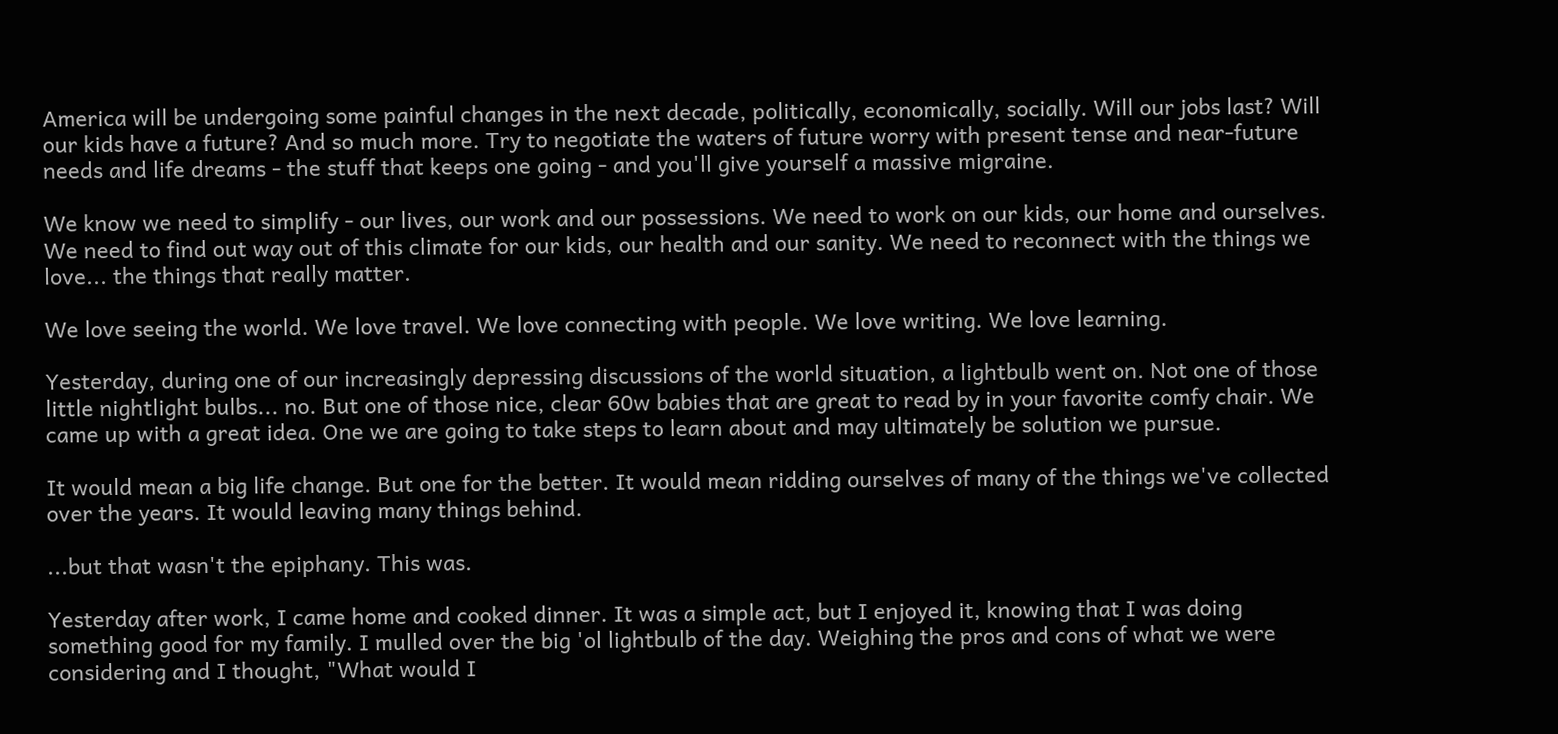America will be undergoing some painful changes in the next decade, politically, economically, socially. Will our jobs last? Will our kids have a future? And so much more. Try to negotiate the waters of future worry with present tense and near-future needs and life dreams - the stuff that keeps one going - and you'll give yourself a massive migraine.

We know we need to simplify - our lives, our work and our possessions. We need to work on our kids, our home and ourselves. We need to find out way out of this climate for our kids, our health and our sanity. We need to reconnect with the things we love... the things that really matter.

We love seeing the world. We love travel. We love connecting with people. We love writing. We love learning.

Yesterday, during one of our increasingly depressing discussions of the world situation, a lightbulb went on. Not one of those little nightlight bulbs... no. But one of those nice, clear 60w babies that are great to read by in your favorite comfy chair. We came up with a great idea. One we are going to take steps to learn about and may ultimately be solution we pursue.

It would mean a big life change. But one for the better. It would mean ridding ourselves of many of the things we've collected over the years. It would leaving many things behind.

...but that wasn't the epiphany. This was.

Yesterday after work, I came home and cooked dinner. It was a simple act, but I enjoyed it, knowing that I was doing something good for my family. I mulled over the big 'ol lightbulb of the day. Weighing the pros and cons of what we were considering and I thought, "What would I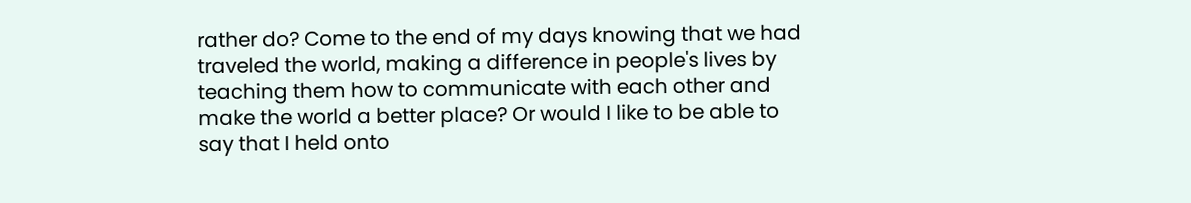rather do? Come to the end of my days knowing that we had traveled the world, making a difference in people's lives by teaching them how to communicate with each other and make the world a better place? Or would I like to be able to say that I held onto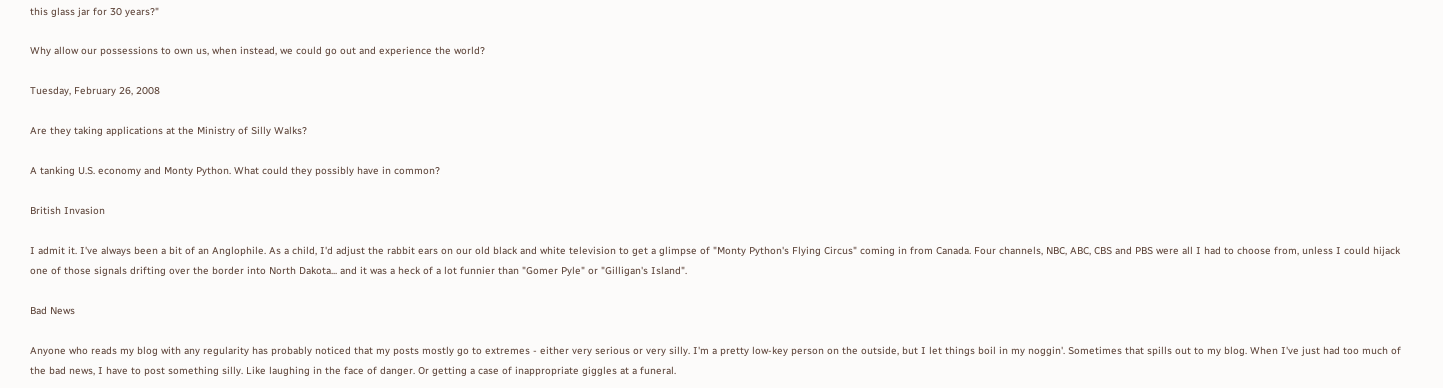this glass jar for 30 years?"

Why allow our possessions to own us, when instead, we could go out and experience the world?

Tuesday, February 26, 2008

Are they taking applications at the Ministry of Silly Walks?

A tanking U.S. economy and Monty Python. What could they possibly have in common?

British Invasion

I admit it. I've always been a bit of an Anglophile. As a child, I'd adjust the rabbit ears on our old black and white television to get a glimpse of "Monty Python's Flying Circus" coming in from Canada. Four channels, NBC, ABC, CBS and PBS were all I had to choose from, unless I could hijack one of those signals drifting over the border into North Dakota... and it was a heck of a lot funnier than "Gomer Pyle" or "Gilligan's Island".

Bad News

Anyone who reads my blog with any regularity has probably noticed that my posts mostly go to extremes - either very serious or very silly. I'm a pretty low-key person on the outside, but I let things boil in my noggin'. Sometimes that spills out to my blog. When I've just had too much of the bad news, I have to post something silly. Like laughing in the face of danger. Or getting a case of inappropriate giggles at a funeral.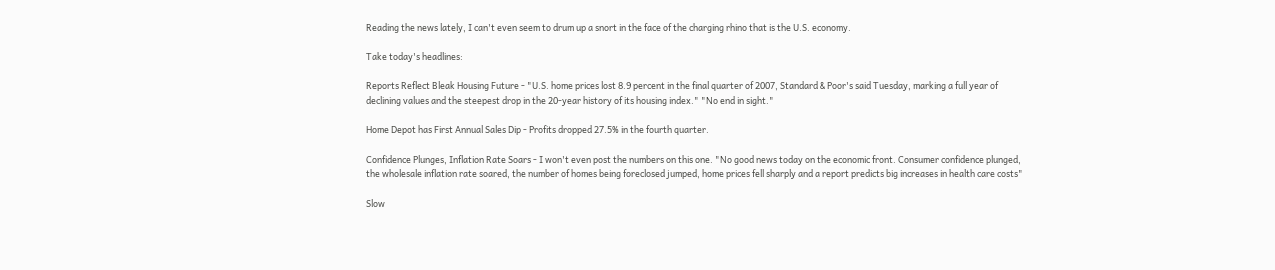Reading the news lately, I can't even seem to drum up a snort in the face of the charging rhino that is the U.S. economy.

Take today's headlines:

Reports Reflect Bleak Housing Future - "U.S. home prices lost 8.9 percent in the final quarter of 2007, Standard & Poor's said Tuesday, marking a full year of declining values and the steepest drop in the 20-year history of its housing index." "No end in sight."

Home Depot has First Annual Sales Dip - Profits dropped 27.5% in the fourth quarter.

Confidence Plunges, Inflation Rate Soars - I won't even post the numbers on this one. "No good news today on the economic front. Consumer confidence plunged, the wholesale inflation rate soared, the number of homes being foreclosed jumped, home prices fell sharply and a report predicts big increases in health care costs"

Slow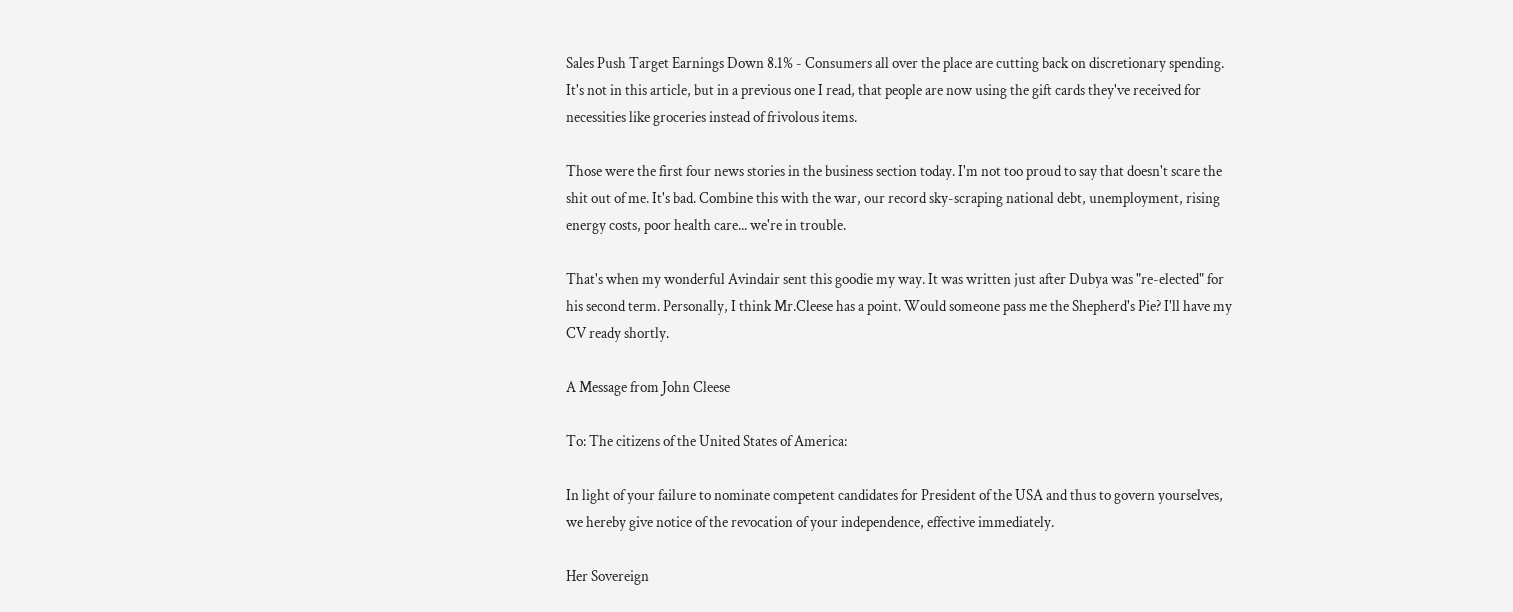Sales Push Target Earnings Down 8.1% - Consumers all over the place are cutting back on discretionary spending. It's not in this article, but in a previous one I read, that people are now using the gift cards they've received for necessities like groceries instead of frivolous items.

Those were the first four news stories in the business section today. I'm not too proud to say that doesn't scare the shit out of me. It's bad. Combine this with the war, our record sky-scraping national debt, unemployment, rising energy costs, poor health care... we're in trouble.

That's when my wonderful Avindair sent this goodie my way. It was written just after Dubya was "re-elected" for his second term. Personally, I think Mr.Cleese has a point. Would someone pass me the Shepherd's Pie? I'll have my CV ready shortly.

A Message from John Cleese

To: The citizens of the United States of America:

In light of your failure to nominate competent candidates for President of the USA and thus to govern yourselves, we hereby give notice of the revocation of your independence, effective immediately.

Her Sovereign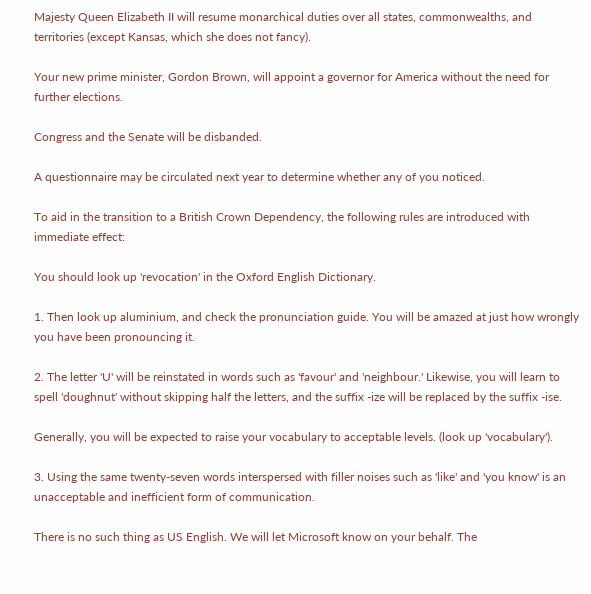Majesty Queen Elizabeth II will resume monarchical duties over all states, commonwealths, and territories (except Kansas, which she does not fancy).

Your new prime minister, Gordon Brown, will appoint a governor for America without the need for further elections.

Congress and the Senate will be disbanded.

A questionnaire may be circulated next year to determine whether any of you noticed.

To aid in the transition to a British Crown Dependency, the following rules are introduced with immediate effect:

You should look up 'revocation' in the Oxford English Dictionary.

1. Then look up aluminium, and check the pronunciation guide. You will be amazed at just how wrongly you have been pronouncing it.

2. The letter 'U' will be reinstated in words such as 'favour' and 'neighbour.' Likewise, you will learn to spell 'doughnut' without skipping half the letters, and the suffix -ize will be replaced by the suffix -ise.

Generally, you will be expected to raise your vocabulary to acceptable levels. (look up 'vocabulary').

3. Using the same twenty-seven words interspersed with filler noises such as 'like' and 'you know' is an unacceptable and inefficient form of communication.

There is no such thing as US English. We will let Microsoft know on your behalf. The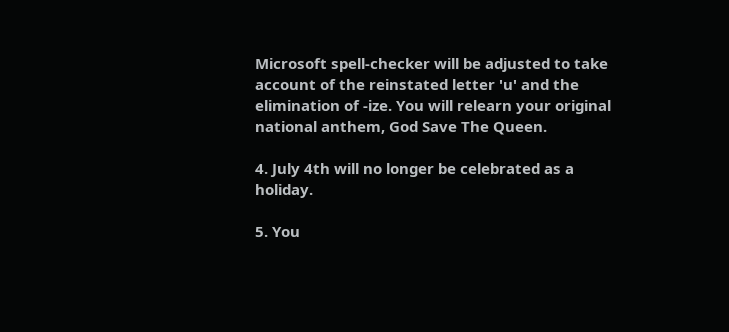Microsoft spell-checker will be adjusted to take account of the reinstated letter 'u' and the elimination of -ize. You will relearn your original national anthem, God Save The Queen.

4. July 4th will no longer be celebrated as a holiday.

5. You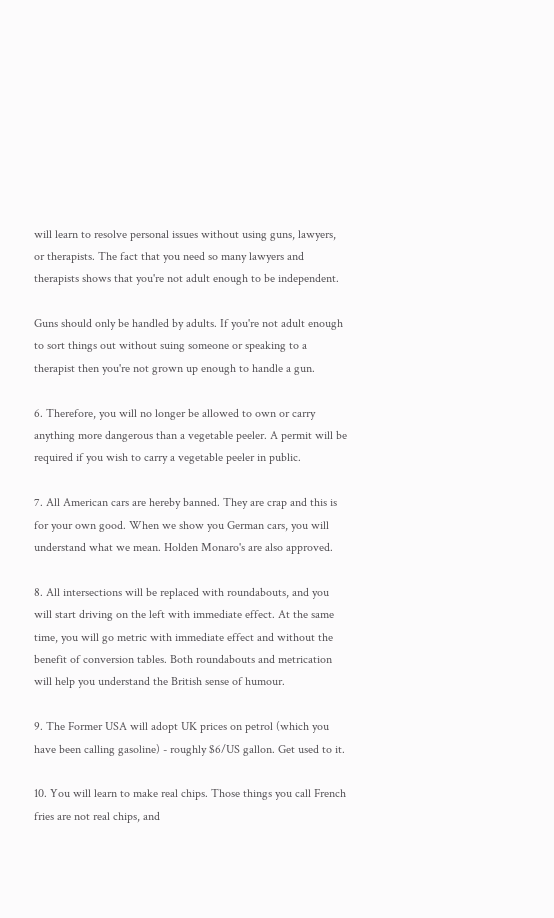will learn to resolve personal issues without using guns, lawyers, or therapists. The fact that you need so many lawyers and therapists shows that you're not adult enough to be independent.

Guns should only be handled by adults. If you're not adult enough to sort things out without suing someone or speaking to a therapist then you're not grown up enough to handle a gun.

6. Therefore, you will no longer be allowed to own or carry anything more dangerous than a vegetable peeler. A permit will be required if you wish to carry a vegetable peeler in public.

7. All American cars are hereby banned. They are crap and this is for your own good. When we show you German cars, you will understand what we mean. Holden Monaro's are also approved.

8. All intersections will be replaced with roundabouts, and you will start driving on the left with immediate effect. At the same time, you will go metric with immediate effect and without the benefit of conversion tables. Both roundabouts and metrication will help you understand the British sense of humour.

9. The Former USA will adopt UK prices on petrol (which you have been calling gasoline) - roughly $6/US gallon. Get used to it.

10. You will learn to make real chips. Those things you call French fries are not real chips, and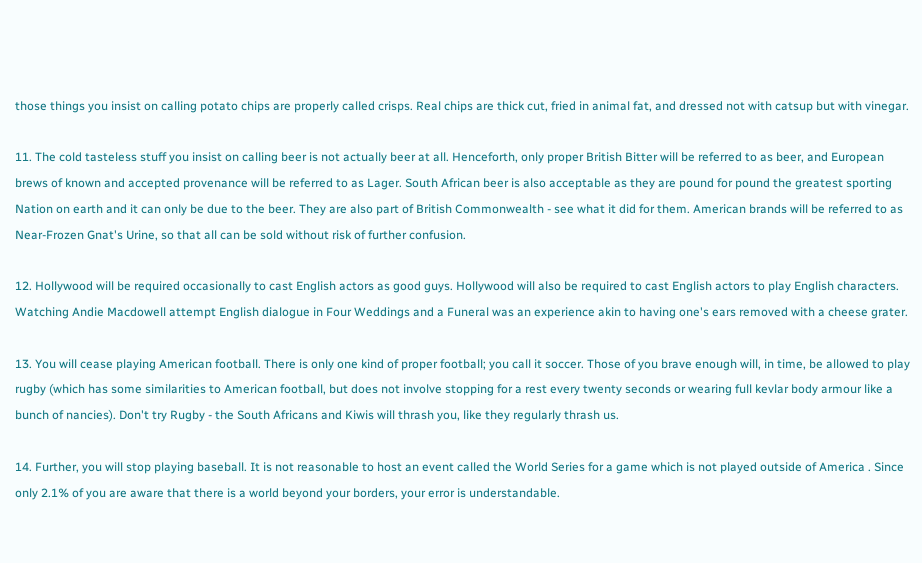those things you insist on calling potato chips are properly called crisps. Real chips are thick cut, fried in animal fat, and dressed not with catsup but with vinegar.

11. The cold tasteless stuff you insist on calling beer is not actually beer at all. Henceforth, only proper British Bitter will be referred to as beer, and European brews of known and accepted provenance will be referred to as Lager. South African beer is also acceptable as they are pound for pound the greatest sporting Nation on earth and it can only be due to the beer. They are also part of British Commonwealth - see what it did for them. American brands will be referred to as Near-Frozen Gnat's Urine, so that all can be sold without risk of further confusion.

12. Hollywood will be required occasionally to cast English actors as good guys. Hollywood will also be required to cast English actors to play English characters. Watching Andie Macdowell attempt English dialogue in Four Weddings and a Funeral was an experience akin to having one's ears removed with a cheese grater.

13. You will cease playing American football. There is only one kind of proper football; you call it soccer. Those of you brave enough will, in time, be allowed to play rugby (which has some similarities to American football, but does not involve stopping for a rest every twenty seconds or wearing full kevlar body armour like a bunch of nancies). Don't try Rugby - the South Africans and Kiwis will thrash you, like they regularly thrash us.

14. Further, you will stop playing baseball. It is not reasonable to host an event called the World Series for a game which is not played outside of America . Since only 2.1% of you are aware that there is a world beyond your borders, your error is understandable.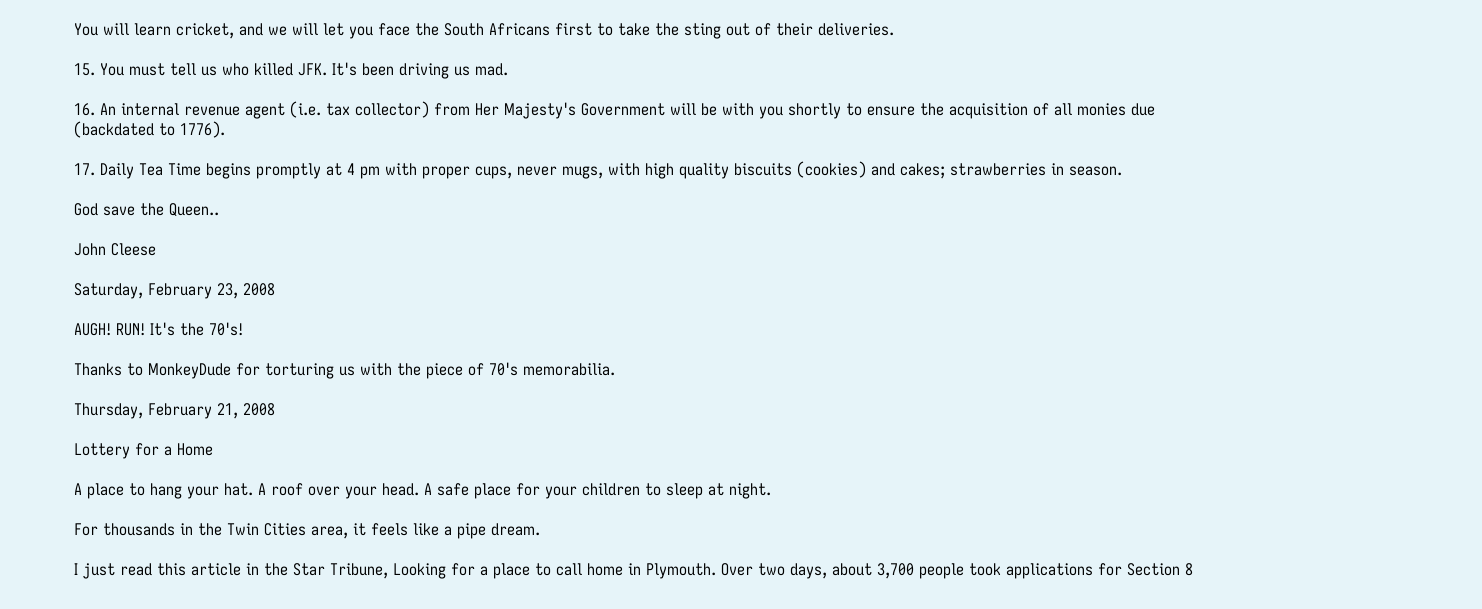You will learn cricket, and we will let you face the South Africans first to take the sting out of their deliveries.

15. You must tell us who killed JFK. It's been driving us mad.

16. An internal revenue agent (i.e. tax collector) from Her Majesty's Government will be with you shortly to ensure the acquisition of all monies due (backdated to 1776).

17. Daily Tea Time begins promptly at 4 pm with proper cups, never mugs, with high quality biscuits (cookies) and cakes; strawberries in season.

God save the Queen..

John Cleese

Saturday, February 23, 2008

AUGH! RUN! It's the 70's!

Thanks to MonkeyDude for torturing us with the piece of 70's memorabilia.

Thursday, February 21, 2008

Lottery for a Home

A place to hang your hat. A roof over your head. A safe place for your children to sleep at night.

For thousands in the Twin Cities area, it feels like a pipe dream.

I just read this article in the Star Tribune, Looking for a place to call home in Plymouth. Over two days, about 3,700 people took applications for Section 8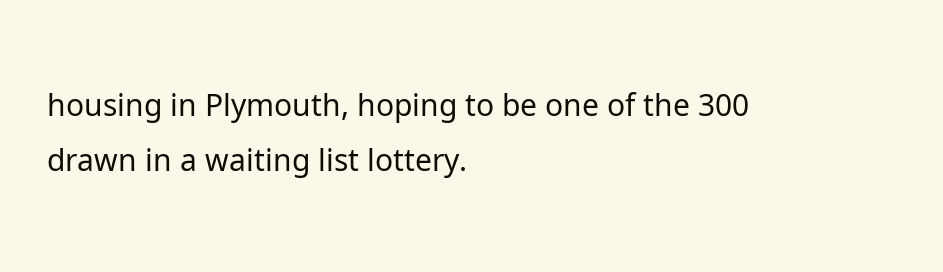housing in Plymouth, hoping to be one of the 300 drawn in a waiting list lottery.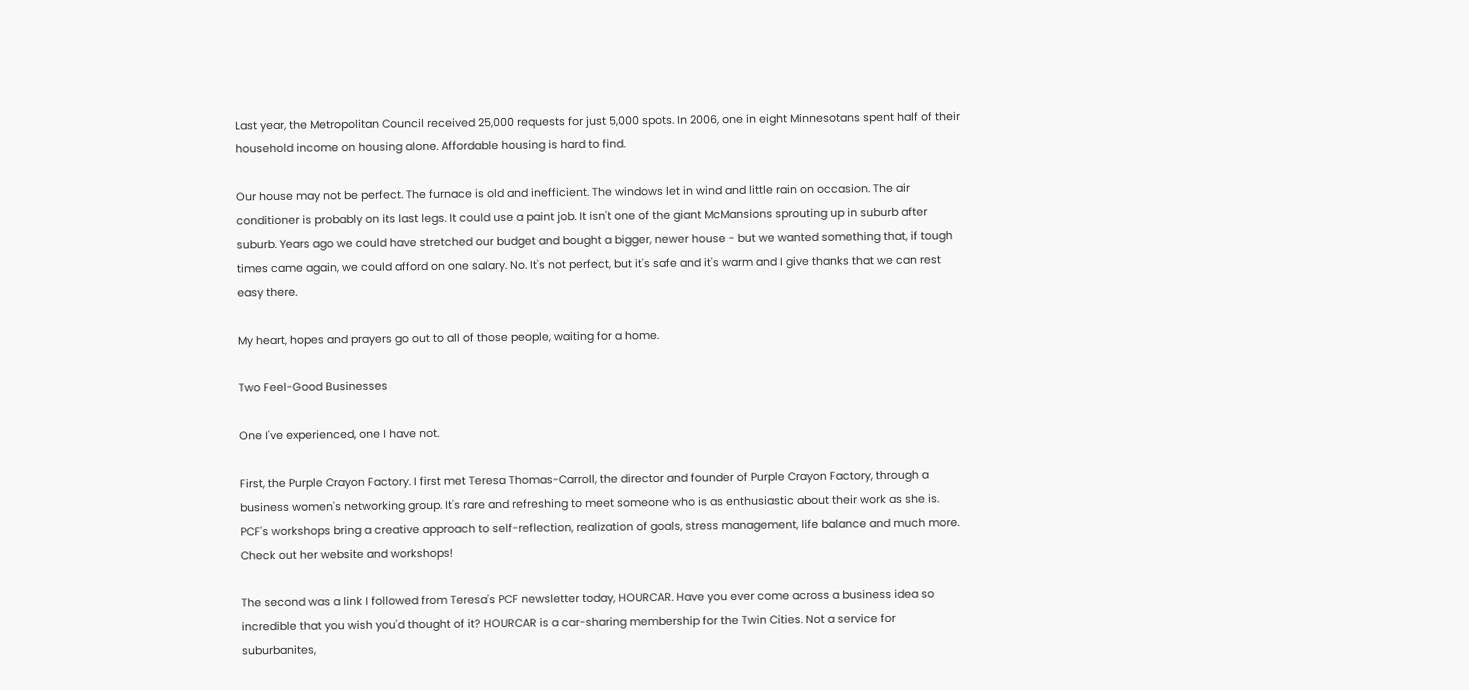Last year, the Metropolitan Council received 25,000 requests for just 5,000 spots. In 2006, one in eight Minnesotans spent half of their household income on housing alone. Affordable housing is hard to find.

Our house may not be perfect. The furnace is old and inefficient. The windows let in wind and little rain on occasion. The air conditioner is probably on its last legs. It could use a paint job. It isn't one of the giant McMansions sprouting up in suburb after suburb. Years ago we could have stretched our budget and bought a bigger, newer house - but we wanted something that, if tough times came again, we could afford on one salary. No. It's not perfect, but it's safe and it's warm and I give thanks that we can rest easy there.

My heart, hopes and prayers go out to all of those people, waiting for a home.

Two Feel-Good Businesses

One I've experienced, one I have not.

First, the Purple Crayon Factory. I first met Teresa Thomas-Carroll, the director and founder of Purple Crayon Factory, through a business women's networking group. It's rare and refreshing to meet someone who is as enthusiastic about their work as she is. PCF's workshops bring a creative approach to self-reflection, realization of goals, stress management, life balance and much more. Check out her website and workshops!

The second was a link I followed from Teresa's PCF newsletter today, HOURCAR. Have you ever come across a business idea so incredible that you wish you'd thought of it? HOURCAR is a car-sharing membership for the Twin Cities. Not a service for suburbanites,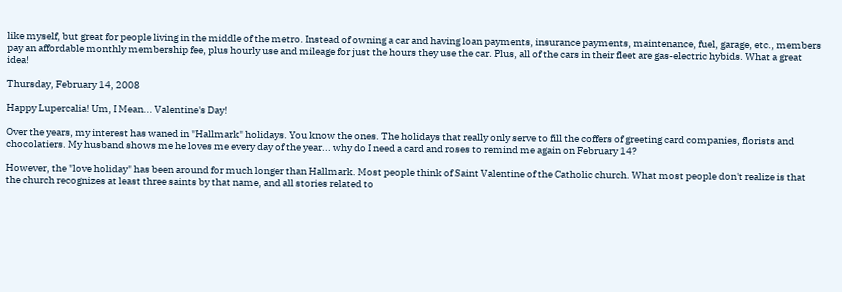like myself, but great for people living in the middle of the metro. Instead of owning a car and having loan payments, insurance payments, maintenance, fuel, garage, etc., members pay an affordable monthly membership fee, plus hourly use and mileage for just the hours they use the car. Plus, all of the cars in their fleet are gas-electric hybids. What a great idea!

Thursday, February 14, 2008

Happy Lupercalia! Um, I Mean... Valentine's Day!

Over the years, my interest has waned in "Hallmark" holidays. You know the ones. The holidays that really only serve to fill the coffers of greeting card companies, florists and chocolatiers. My husband shows me he loves me every day of the year... why do I need a card and roses to remind me again on February 14?

However, the "love holiday" has been around for much longer than Hallmark. Most people think of Saint Valentine of the Catholic church. What most people don't realize is that the church recognizes at least three saints by that name, and all stories related to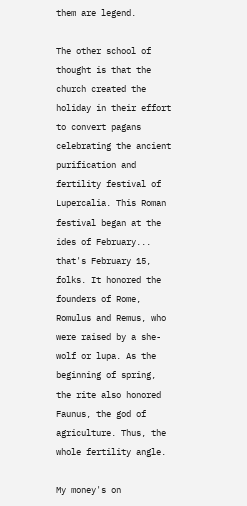them are legend.

The other school of thought is that the church created the holiday in their effort to convert pagans celebrating the ancient purification and fertility festival of Lupercalia. This Roman festival began at the ides of February... that's February 15, folks. It honored the founders of Rome, Romulus and Remus, who were raised by a she-wolf or lupa. As the beginning of spring, the rite also honored Faunus, the god of agriculture. Thus, the whole fertility angle.

My money's on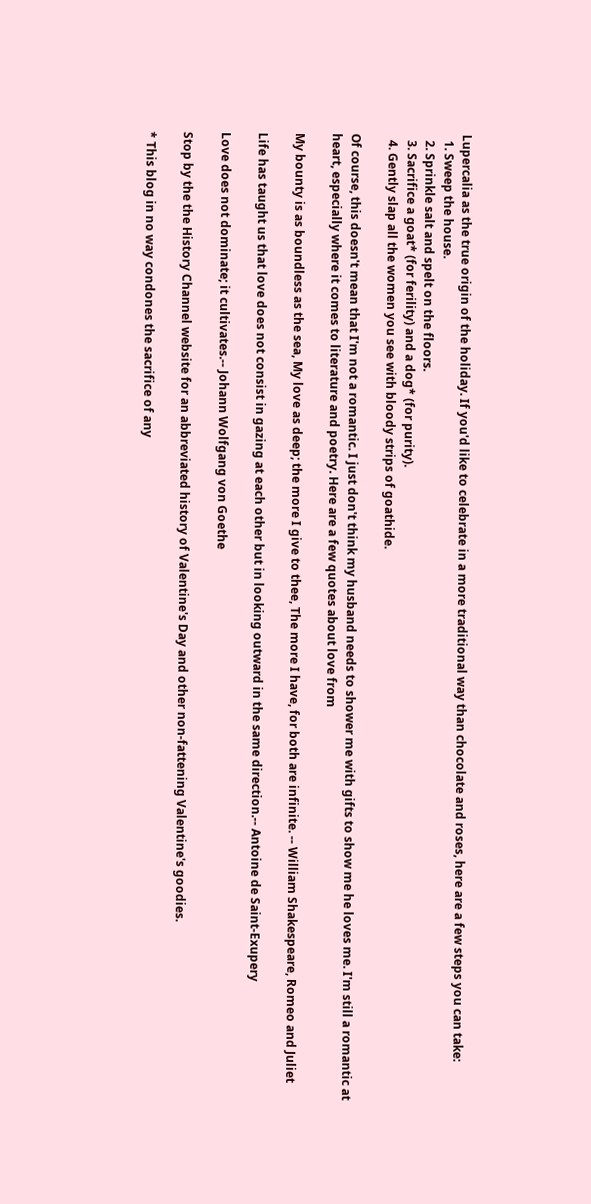Lupercalia as the true origin of the holiday. If you'd like to celebrate in a more traditional way than chocolate and roses, here are a few steps you can take:
  1. Sweep the house.
  2. Sprinkle salt and spelt on the floors.
  3. Sacrifice a goat* (for ferility) and a dog* (for purity).
  4. Gently slap all the women you see with bloody strips of goathide.

Of course, this doesn't mean that I'm not a romantic. I just don't think my husband needs to shower me with gifts to show me he loves me. I'm still a romantic at heart, especially where it comes to literature and poetry. Here are a few quotes about love from

My bounty is as boundless as the sea, My love as deep; the more I give to thee, The more I have, for both are infinite. -- William Shakespeare, Romeo and Juliet

Life has taught us that love does not consist in gazing at each other but in looking outward in the same direction.-- Antoine de Saint-Exupery

Love does not dominate; it cultivates.-- Johann Wolfgang von Goethe

Stop by the the History Channel website for an abbreviated history of Valentine's Day and other non-fattening Valentine's goodies.

* This blog in no way condones the sacrifice of any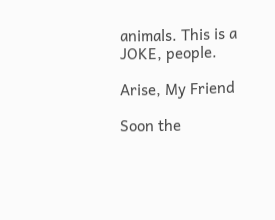animals. This is a JOKE, people.

Arise, My Friend

Soon the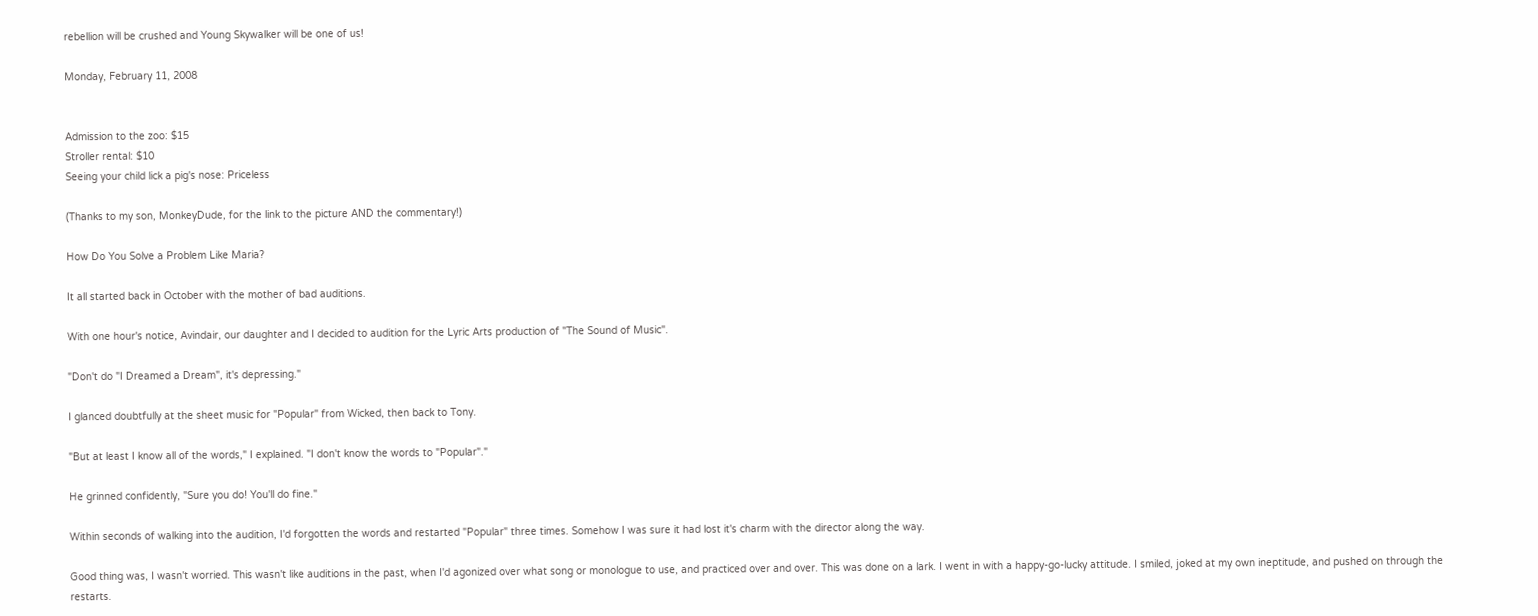rebellion will be crushed and Young Skywalker will be one of us!

Monday, February 11, 2008


Admission to the zoo: $15
Stroller rental: $10
Seeing your child lick a pig's nose: Priceless

(Thanks to my son, MonkeyDude, for the link to the picture AND the commentary!)

How Do You Solve a Problem Like Maria?

It all started back in October with the mother of bad auditions.

With one hour's notice, Avindair, our daughter and I decided to audition for the Lyric Arts production of "The Sound of Music".

"Don't do "I Dreamed a Dream", it's depressing."

I glanced doubtfully at the sheet music for "Popular" from Wicked, then back to Tony.

"But at least I know all of the words," I explained. "I don't know the words to "Popular"."

He grinned confidently, "Sure you do! You'll do fine."

Within seconds of walking into the audition, I'd forgotten the words and restarted "Popular" three times. Somehow I was sure it had lost it's charm with the director along the way.

Good thing was, I wasn't worried. This wasn't like auditions in the past, when I'd agonized over what song or monologue to use, and practiced over and over. This was done on a lark. I went in with a happy-go-lucky attitude. I smiled, joked at my own ineptitude, and pushed on through the restarts.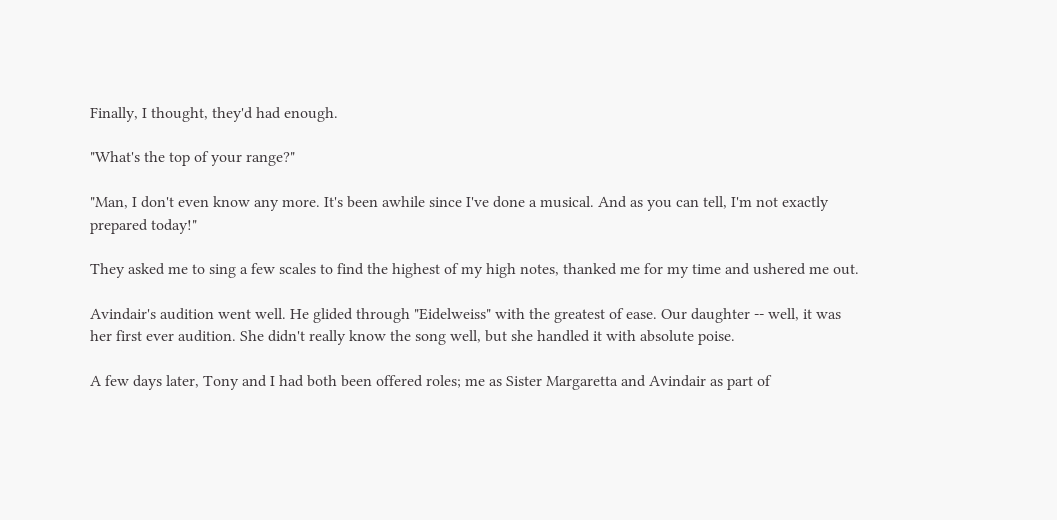Finally, I thought, they'd had enough.

"What's the top of your range?"

"Man, I don't even know any more. It's been awhile since I've done a musical. And as you can tell, I'm not exactly prepared today!"

They asked me to sing a few scales to find the highest of my high notes, thanked me for my time and ushered me out.

Avindair's audition went well. He glided through "Eidelweiss" with the greatest of ease. Our daughter -- well, it was her first ever audition. She didn't really know the song well, but she handled it with absolute poise.

A few days later, Tony and I had both been offered roles; me as Sister Margaretta and Avindair as part of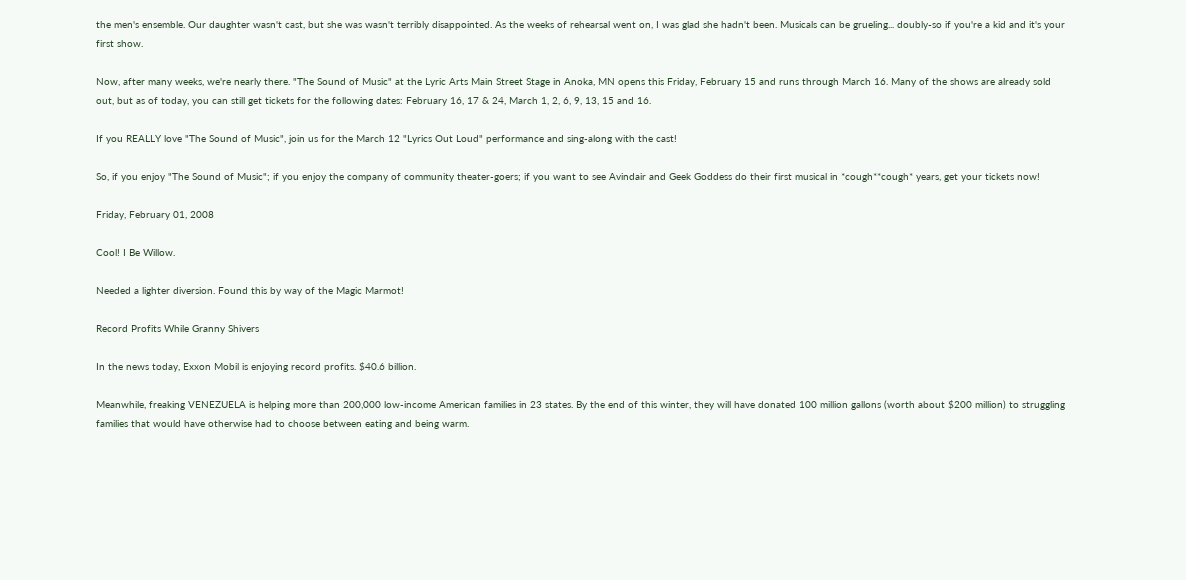the men's ensemble. Our daughter wasn't cast, but she was wasn't terribly disappointed. As the weeks of rehearsal went on, I was glad she hadn't been. Musicals can be grueling... doubly-so if you're a kid and it's your first show.

Now, after many weeks, we're nearly there. "The Sound of Music" at the Lyric Arts Main Street Stage in Anoka, MN opens this Friday, February 15 and runs through March 16. Many of the shows are already sold out, but as of today, you can still get tickets for the following dates: February 16, 17 & 24, March 1, 2, 6, 9, 13, 15 and 16.

If you REALLY love "The Sound of Music", join us for the March 12 "Lyrics Out Loud" performance and sing-along with the cast!

So, if you enjoy "The Sound of Music"; if you enjoy the company of community theater-goers; if you want to see Avindair and Geek Goddess do their first musical in *cough**cough* years, get your tickets now!

Friday, February 01, 2008

Cool! I Be Willow.

Needed a lighter diversion. Found this by way of the Magic Marmot!

Record Profits While Granny Shivers

In the news today, Exxon Mobil is enjoying record profits. $40.6 billion.

Meanwhile, freaking VENEZUELA is helping more than 200,000 low-income American families in 23 states. By the end of this winter, they will have donated 100 million gallons (worth about $200 million) to struggling families that would have otherwise had to choose between eating and being warm.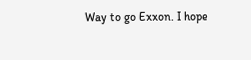Way to go Exxon. I hope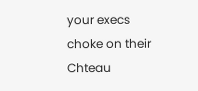your execs choke on their Chteau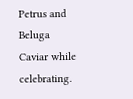Petrus and Beluga Caviar while celebrating.